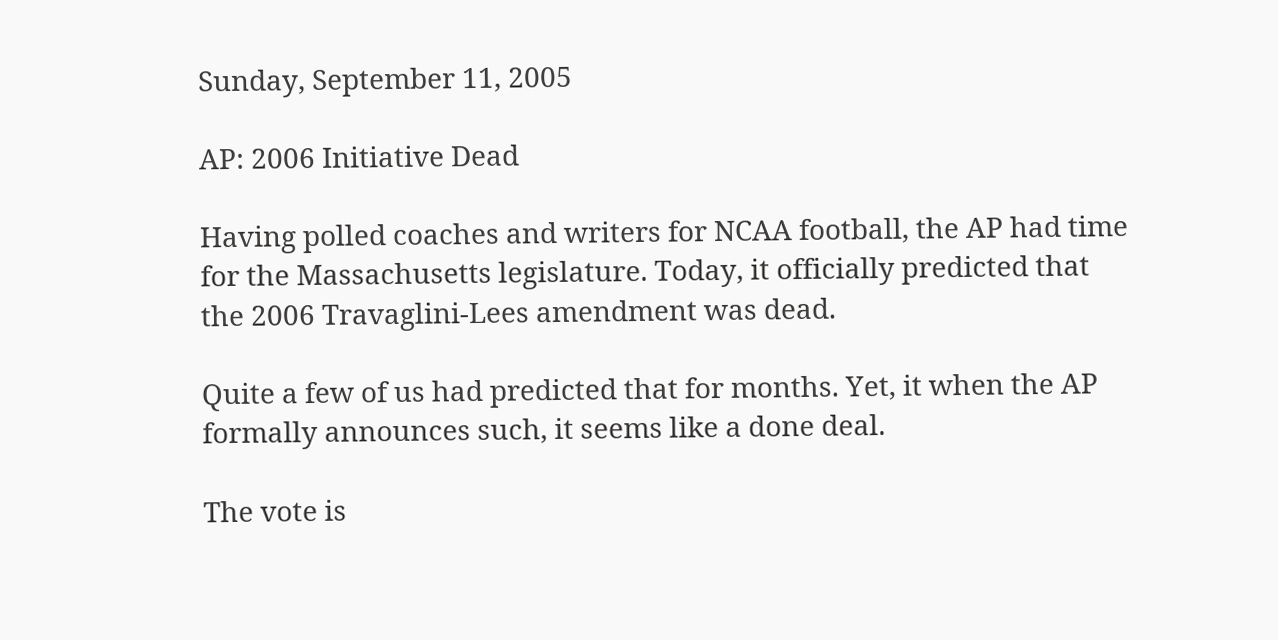Sunday, September 11, 2005

AP: 2006 Initiative Dead

Having polled coaches and writers for NCAA football, the AP had time for the Massachusetts legislature. Today, it officially predicted that the 2006 Travaglini-Lees amendment was dead.

Quite a few of us had predicted that for months. Yet, it when the AP formally announces such, it seems like a done deal.

The vote is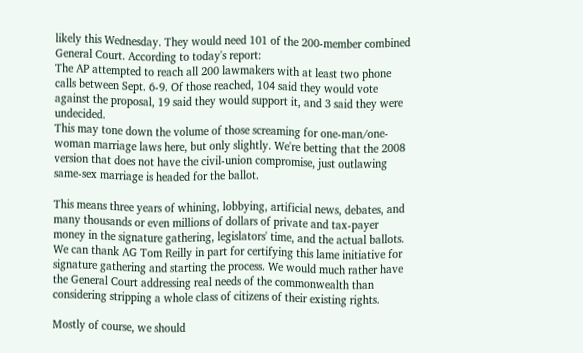likely this Wednesday. They would need 101 of the 200-member combined General Court. According to today's report:
The AP attempted to reach all 200 lawmakers with at least two phone calls between Sept. 6-9. Of those reached, 104 said they would vote against the proposal, 19 said they would support it, and 3 said they were undecided.
This may tone down the volume of those screaming for one-man/one-woman marriage laws here, but only slightly. We're betting that the 2008 version that does not have the civil-union compromise, just outlawing same-sex marriage is headed for the ballot.

This means three years of whining, lobbying, artificial news, debates, and many thousands or even millions of dollars of private and tax-payer money in the signature gathering, legislators' time, and the actual ballots. We can thank AG Tom Reilly in part for certifying this lame initiative for signature gathering and starting the process. We would much rather have the General Court addressing real needs of the commonwealth than considering stripping a whole class of citizens of their existing rights.

Mostly of course, we should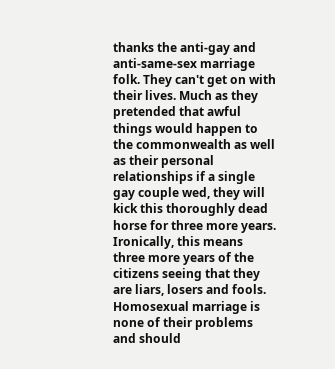thanks the anti-gay and anti-same-sex marriage folk. They can't get on with their lives. Much as they pretended that awful things would happen to the commonwealth as well as their personal relationships if a single gay couple wed, they will kick this thoroughly dead horse for three more years. Ironically, this means three more years of the citizens seeing that they are liars, losers and fools. Homosexual marriage is none of their problems and should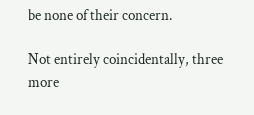be none of their concern.

Not entirely coincidentally, three more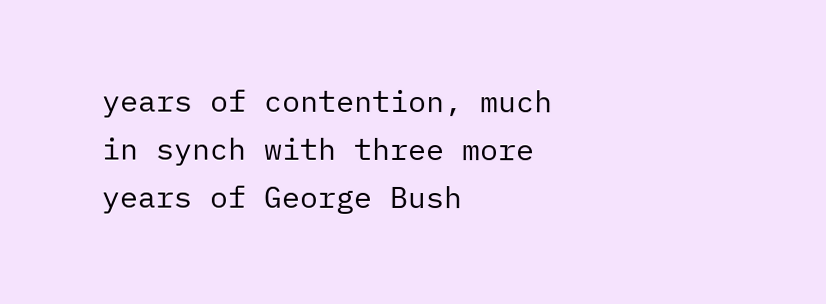years of contention, much in synch with three more years of George Bush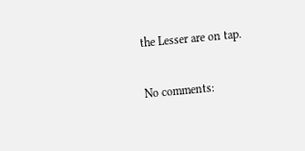the Lesser are on tap.

No comments: